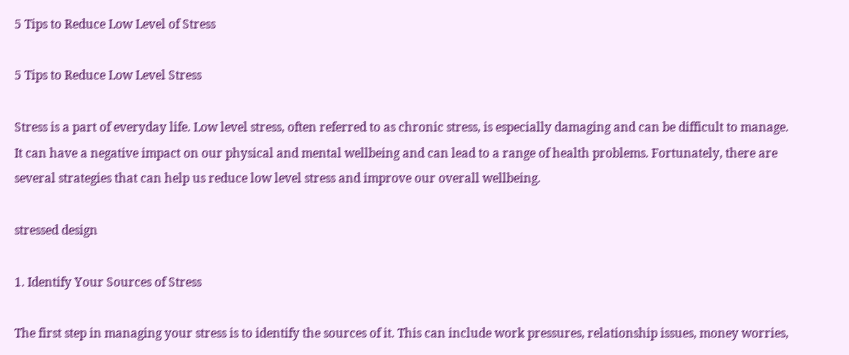5 Tips to Reduce Low Level of Stress

5 Tips to Reduce Low Level Stress

Stress is a part of everyday life. Low level stress, often referred to as chronic stress, is especially damaging and can be difficult to manage. It can have a negative impact on our physical and mental wellbeing and can lead to a range of health problems. Fortunately, there are several strategies that can help us reduce low level stress and improve our overall wellbeing.

stressed design

1. Identify Your Sources of Stress

The first step in managing your stress is to identify the sources of it. This can include work pressures, relationship issues, money worries,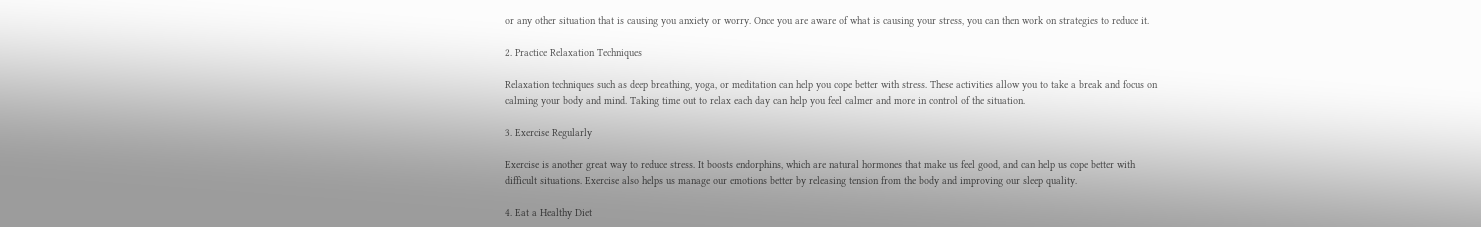or any other situation that is causing you anxiety or worry. Once you are aware of what is causing your stress, you can then work on strategies to reduce it.

2. Practice Relaxation Techniques

Relaxation techniques such as deep breathing, yoga, or meditation can help you cope better with stress. These activities allow you to take a break and focus on calming your body and mind. Taking time out to relax each day can help you feel calmer and more in control of the situation.

3. Exercise Regularly

Exercise is another great way to reduce stress. It boosts endorphins, which are natural hormones that make us feel good, and can help us cope better with difficult situations. Exercise also helps us manage our emotions better by releasing tension from the body and improving our sleep quality.

4. Eat a Healthy Diet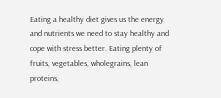Eating a healthy diet gives us the energy and nutrients we need to stay healthy and cope with stress better. Eating plenty of fruits, vegetables, wholegrains, lean proteins,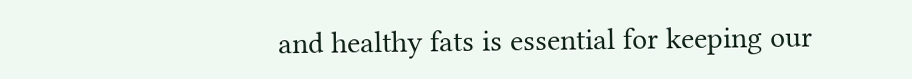and healthy fats is essential for keeping our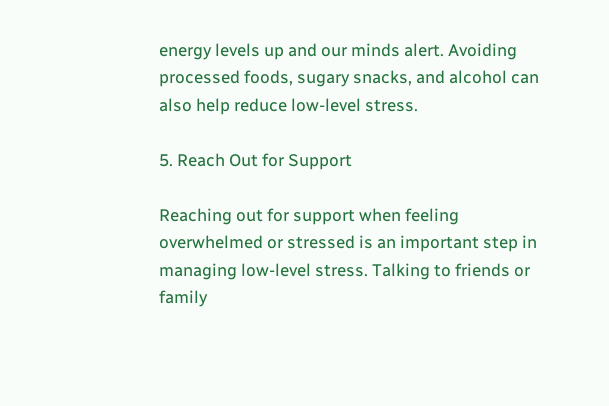energy levels up and our minds alert. Avoiding processed foods, sugary snacks, and alcohol can also help reduce low-level stress.

5. Reach Out for Support

Reaching out for support when feeling overwhelmed or stressed is an important step in managing low-level stress. Talking to friends or family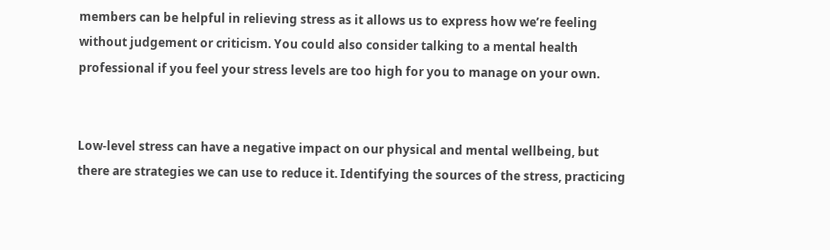members can be helpful in relieving stress as it allows us to express how we’re feeling without judgement or criticism. You could also consider talking to a mental health professional if you feel your stress levels are too high for you to manage on your own.


Low-level stress can have a negative impact on our physical and mental wellbeing, but there are strategies we can use to reduce it. Identifying the sources of the stress, practicing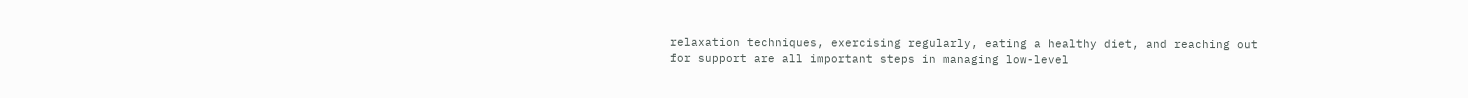relaxation techniques, exercising regularly, eating a healthy diet, and reaching out for support are all important steps in managing low-level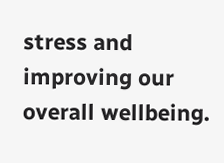stress and improving our overall wellbeing.